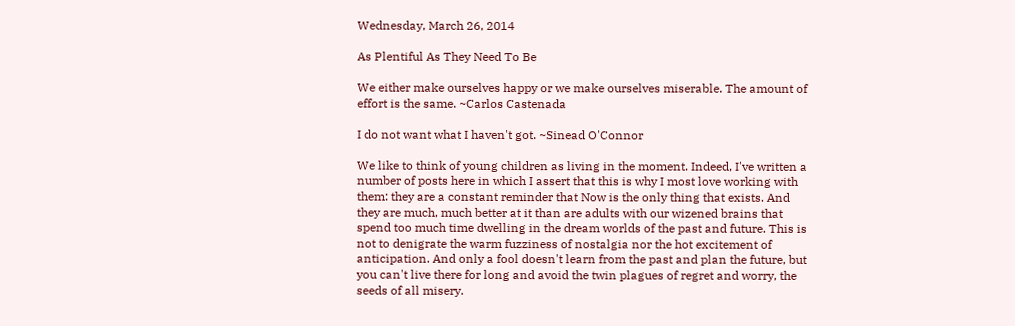Wednesday, March 26, 2014

As Plentiful As They Need To Be

We either make ourselves happy or we make ourselves miserable. The amount of effort is the same. ~Carlos Castenada

I do not want what I haven't got. ~Sinead O'Connor

We like to think of young children as living in the moment. Indeed, I've written a number of posts here in which I assert that this is why I most love working with them: they are a constant reminder that Now is the only thing that exists. And they are much, much better at it than are adults with our wizened brains that spend too much time dwelling in the dream worlds of the past and future. This is not to denigrate the warm fuzziness of nostalgia nor the hot excitement of anticipation. And only a fool doesn't learn from the past and plan the future, but you can't live there for long and avoid the twin plagues of regret and worry, the seeds of all misery.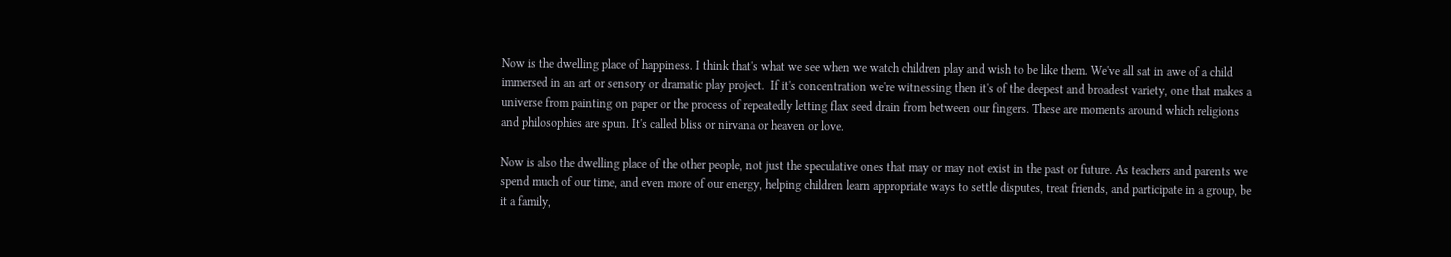Now is the dwelling place of happiness. I think that's what we see when we watch children play and wish to be like them. We've all sat in awe of a child immersed in an art or sensory or dramatic play project.  If it's concentration we're witnessing then it's of the deepest and broadest variety, one that makes a universe from painting on paper or the process of repeatedly letting flax seed drain from between our fingers. These are moments around which religions and philosophies are spun. It's called bliss or nirvana or heaven or love.

Now is also the dwelling place of the other people, not just the speculative ones that may or may not exist in the past or future. As teachers and parents we spend much of our time, and even more of our energy, helping children learn appropriate ways to settle disputes, treat friends, and participate in a group, be it a family,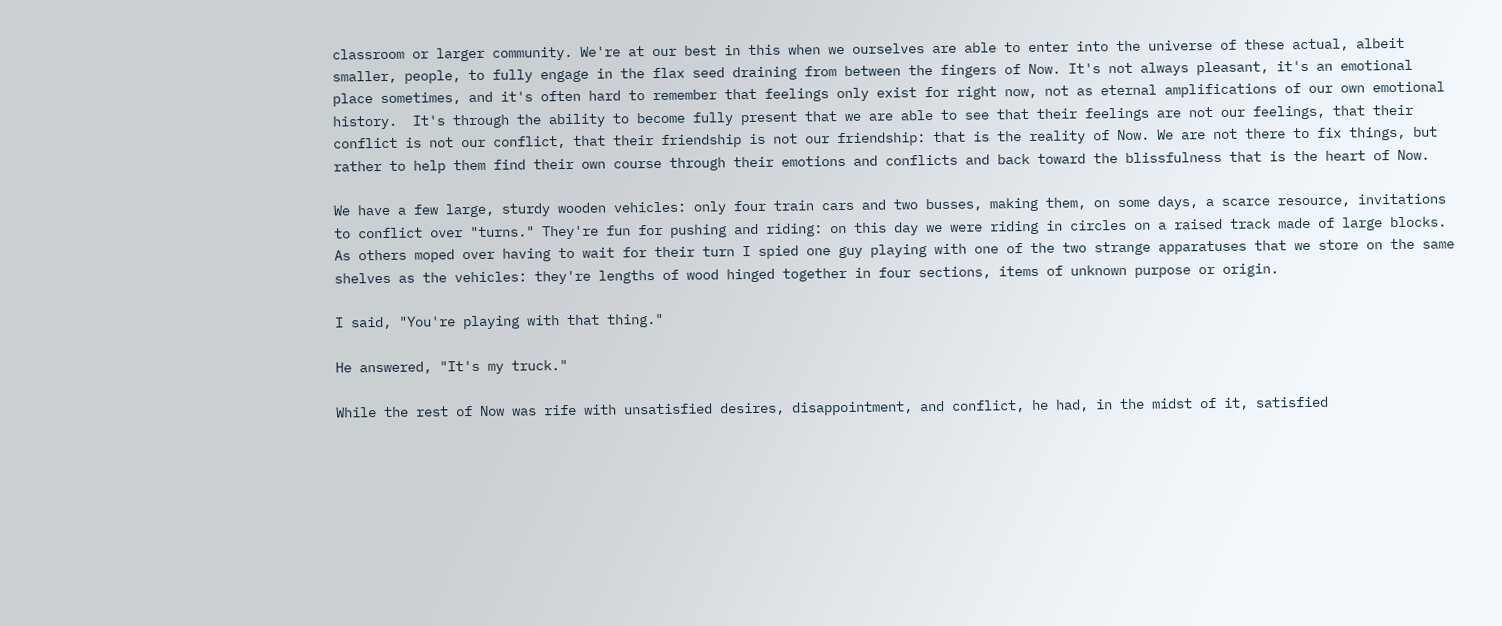classroom or larger community. We're at our best in this when we ourselves are able to enter into the universe of these actual, albeit smaller, people, to fully engage in the flax seed draining from between the fingers of Now. It's not always pleasant, it's an emotional place sometimes, and it's often hard to remember that feelings only exist for right now, not as eternal amplifications of our own emotional history.  It's through the ability to become fully present that we are able to see that their feelings are not our feelings, that their conflict is not our conflict, that their friendship is not our friendship: that is the reality of Now. We are not there to fix things, but rather to help them find their own course through their emotions and conflicts and back toward the blissfulness that is the heart of Now.

We have a few large, sturdy wooden vehicles: only four train cars and two busses, making them, on some days, a scarce resource, invitations to conflict over "turns." They're fun for pushing and riding: on this day we were riding in circles on a raised track made of large blocks. As others moped over having to wait for their turn I spied one guy playing with one of the two strange apparatuses that we store on the same shelves as the vehicles: they're lengths of wood hinged together in four sections, items of unknown purpose or origin.

I said, "You're playing with that thing."

He answered, "It's my truck."

While the rest of Now was rife with unsatisfied desires, disappointment, and conflict, he had, in the midst of it, satisfied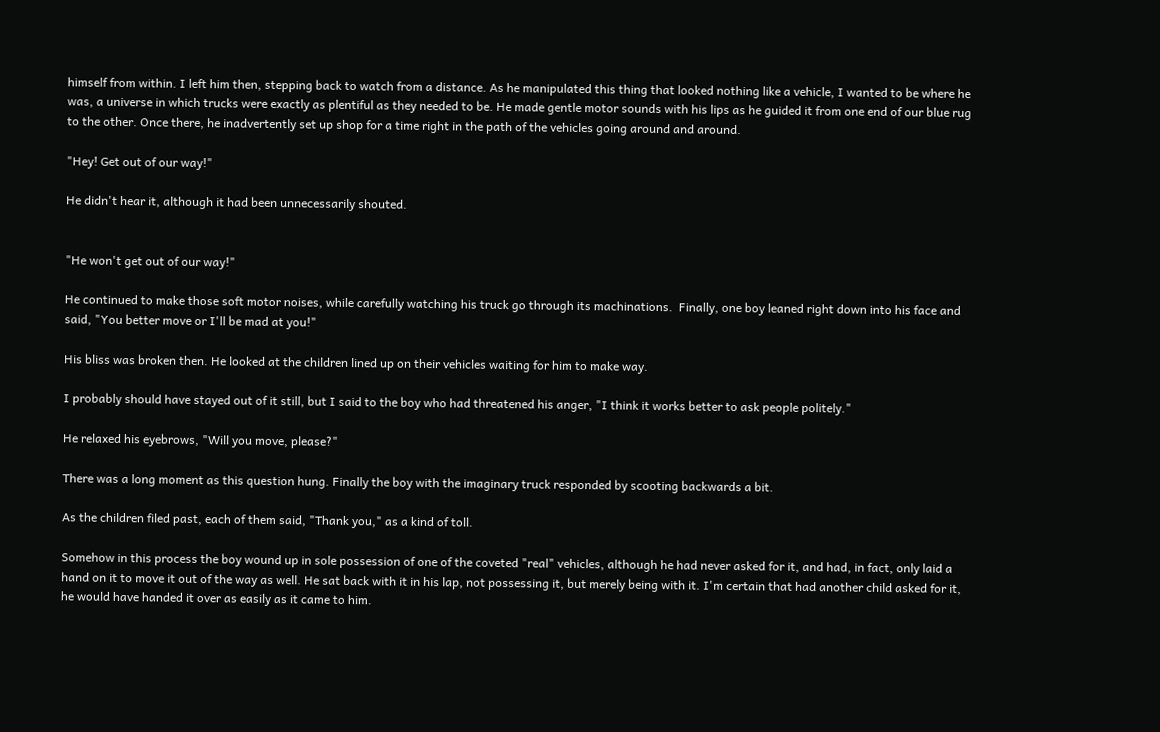himself from within. I left him then, stepping back to watch from a distance. As he manipulated this thing that looked nothing like a vehicle, I wanted to be where he was, a universe in which trucks were exactly as plentiful as they needed to be. He made gentle motor sounds with his lips as he guided it from one end of our blue rug to the other. Once there, he inadvertently set up shop for a time right in the path of the vehicles going around and around.

"Hey! Get out of our way!"

He didn't hear it, although it had been unnecessarily shouted.


"He won't get out of our way!"

He continued to make those soft motor noises, while carefully watching his truck go through its machinations.  Finally, one boy leaned right down into his face and said, "You better move or I'll be mad at you!"

His bliss was broken then. He looked at the children lined up on their vehicles waiting for him to make way.

I probably should have stayed out of it still, but I said to the boy who had threatened his anger, "I think it works better to ask people politely."

He relaxed his eyebrows, "Will you move, please?"

There was a long moment as this question hung. Finally the boy with the imaginary truck responded by scooting backwards a bit.

As the children filed past, each of them said, "Thank you," as a kind of toll.

Somehow in this process the boy wound up in sole possession of one of the coveted "real" vehicles, although he had never asked for it, and had, in fact, only laid a hand on it to move it out of the way as well. He sat back with it in his lap, not possessing it, but merely being with it. I'm certain that had another child asked for it, he would have handed it over as easily as it came to him.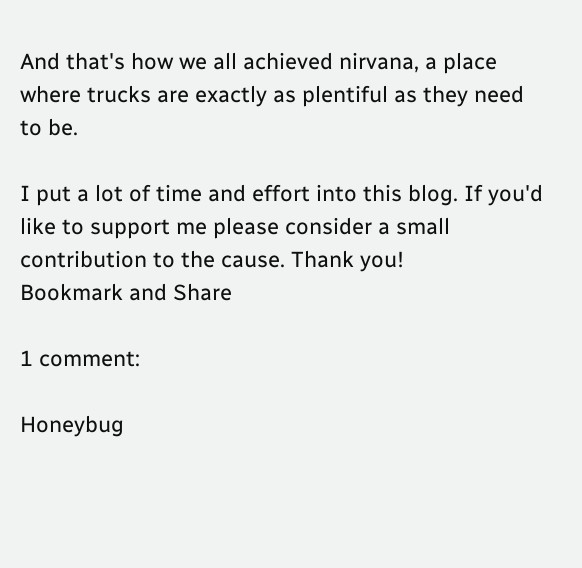And that's how we all achieved nirvana, a place where trucks are exactly as plentiful as they need to be.

I put a lot of time and effort into this blog. If you'd like to support me please consider a small contribution to the cause. Thank you!
Bookmark and Share

1 comment:

Honeybug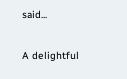said...

A delightful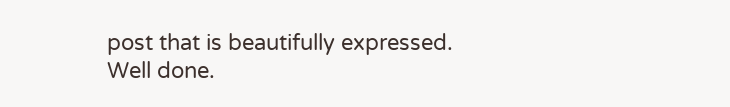post that is beautifully expressed. Well done.